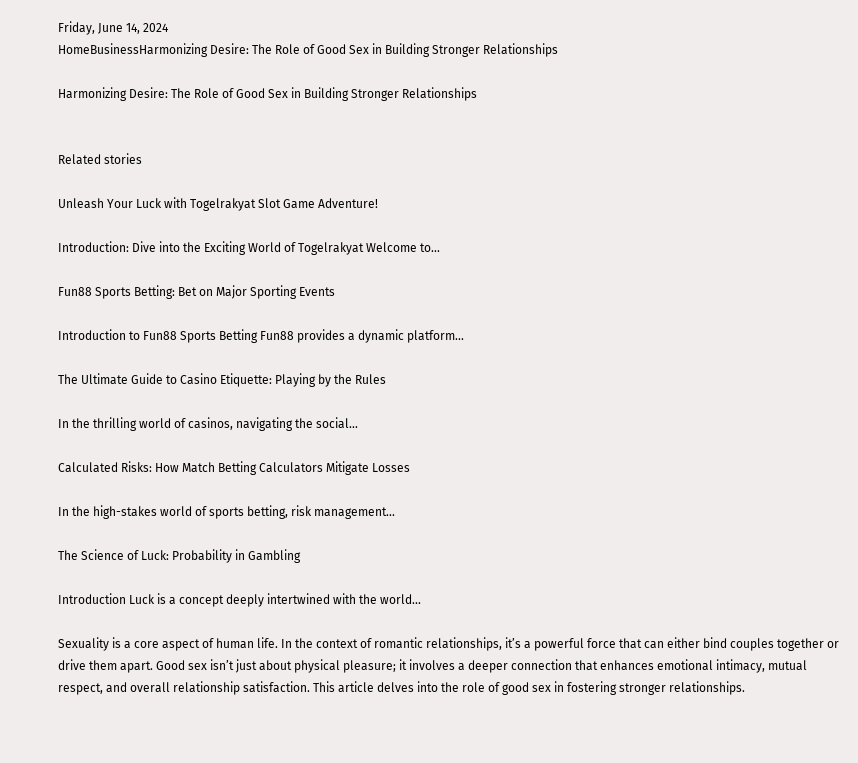Friday, June 14, 2024
HomeBusinessHarmonizing Desire: The Role of Good Sex in Building Stronger Relationships

Harmonizing Desire: The Role of Good Sex in Building Stronger Relationships


Related stories

Unleash Your Luck with Togelrakyat Slot Game Adventure!

Introduction: Dive into the Exciting World of Togelrakyat Welcome to...

Fun88 Sports Betting: Bet on Major Sporting Events

Introduction to Fun88 Sports Betting Fun88 provides a dynamic platform...

The Ultimate Guide to Casino Etiquette: Playing by the Rules

In the thrilling world of casinos, navigating the social...

Calculated Risks: How Match Betting Calculators Mitigate Losses

In the high-stakes world of sports betting, risk management...

The Science of Luck: Probability in Gambling

Introduction Luck is a concept deeply intertwined with the world...

Sexuality is a core aspect of human life. In the context of romantic relationships, it’s a powerful force that can either bind couples together or drive them apart. Good sex isn’t just about physical pleasure; it involves a deeper connection that enhances emotional intimacy, mutual respect, and overall relationship satisfaction. This article delves into the role of good sex in fostering stronger relationships.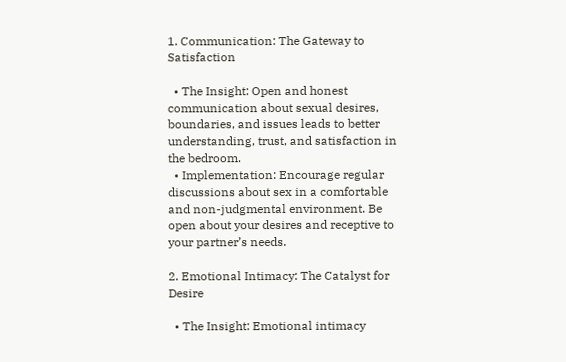1. Communication: The Gateway to Satisfaction

  • The Insight: Open and honest communication about sexual desires, boundaries, and issues leads to better understanding, trust, and satisfaction in the bedroom.
  • Implementation: Encourage regular discussions about sex in a comfortable and non-judgmental environment. Be open about your desires and receptive to your partner’s needs.

2. Emotional Intimacy: The Catalyst for Desire

  • The Insight: Emotional intimacy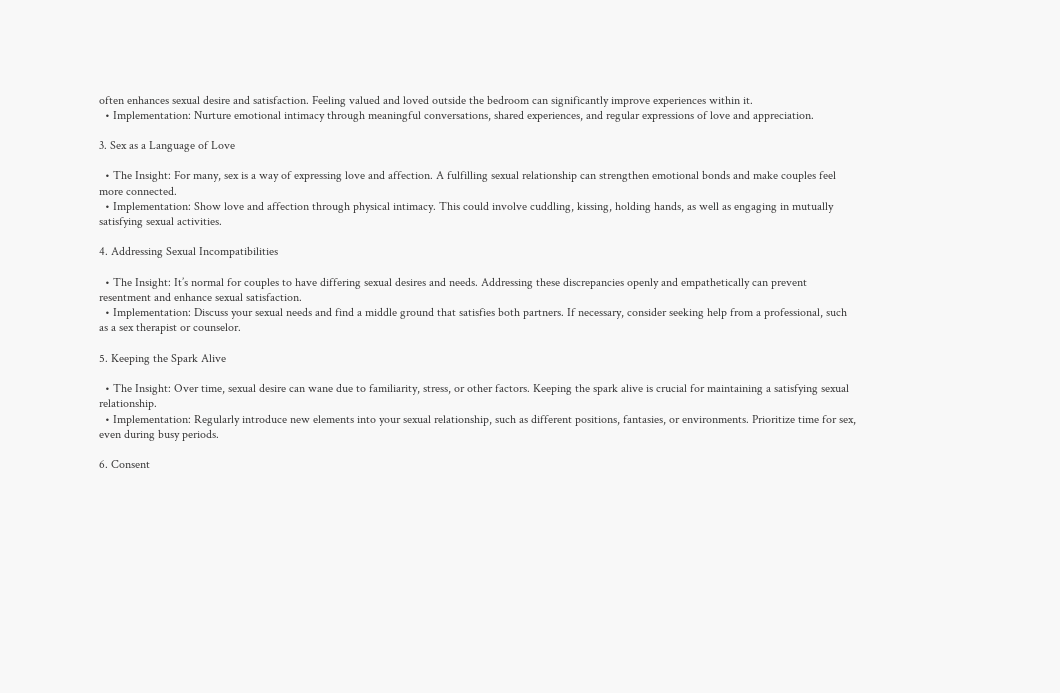often enhances sexual desire and satisfaction. Feeling valued and loved outside the bedroom can significantly improve experiences within it.
  • Implementation: Nurture emotional intimacy through meaningful conversations, shared experiences, and regular expressions of love and appreciation.

3. Sex as a Language of Love

  • The Insight: For many, sex is a way of expressing love and affection. A fulfilling sexual relationship can strengthen emotional bonds and make couples feel more connected.
  • Implementation: Show love and affection through physical intimacy. This could involve cuddling, kissing, holding hands, as well as engaging in mutually satisfying sexual activities.

4. Addressing Sexual Incompatibilities

  • The Insight: It’s normal for couples to have differing sexual desires and needs. Addressing these discrepancies openly and empathetically can prevent resentment and enhance sexual satisfaction.
  • Implementation: Discuss your sexual needs and find a middle ground that satisfies both partners. If necessary, consider seeking help from a professional, such as a sex therapist or counselor.

5. Keeping the Spark Alive

  • The Insight: Over time, sexual desire can wane due to familiarity, stress, or other factors. Keeping the spark alive is crucial for maintaining a satisfying sexual relationship.
  • Implementation: Regularly introduce new elements into your sexual relationship, such as different positions, fantasies, or environments. Prioritize time for sex, even during busy periods.

6. Consent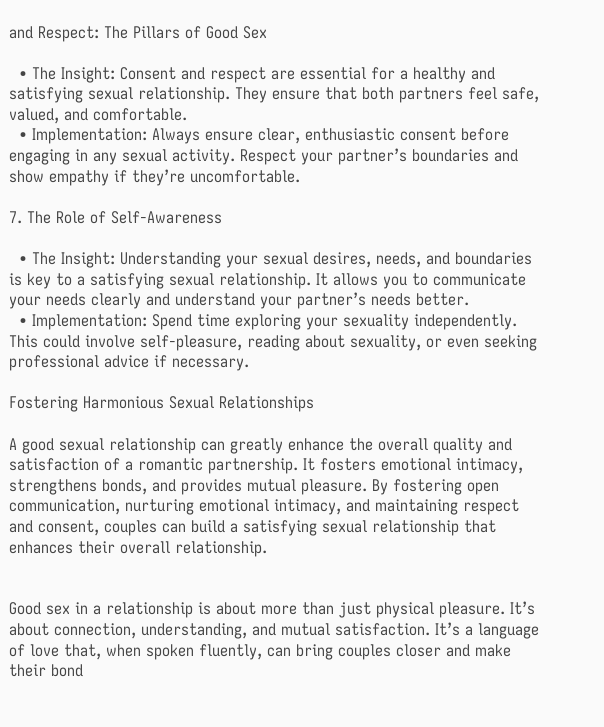and Respect: The Pillars of Good Sex

  • The Insight: Consent and respect are essential for a healthy and satisfying sexual relationship. They ensure that both partners feel safe, valued, and comfortable.
  • Implementation: Always ensure clear, enthusiastic consent before engaging in any sexual activity. Respect your partner’s boundaries and show empathy if they’re uncomfortable.

7. The Role of Self-Awareness

  • The Insight: Understanding your sexual desires, needs, and boundaries is key to a satisfying sexual relationship. It allows you to communicate your needs clearly and understand your partner’s needs better.
  • Implementation: Spend time exploring your sexuality independently. This could involve self-pleasure, reading about sexuality, or even seeking professional advice if necessary.

Fostering Harmonious Sexual Relationships

A good sexual relationship can greatly enhance the overall quality and satisfaction of a romantic partnership. It fosters emotional intimacy, strengthens bonds, and provides mutual pleasure. By fostering open communication, nurturing emotional intimacy, and maintaining respect and consent, couples can build a satisfying sexual relationship that enhances their overall relationship.


Good sex in a relationship is about more than just physical pleasure. It’s about connection, understanding, and mutual satisfaction. It’s a language of love that, when spoken fluently, can bring couples closer and make their bond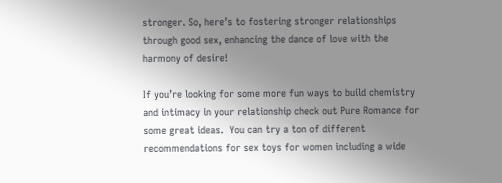stronger. So, here’s to fostering stronger relationships through good sex, enhancing the dance of love with the harmony of desire!

If you’re looking for some more fun ways to build chemistry and intimacy in your relationship check out Pure Romance for some great ideas.  You can try a ton of different recommendations for sex toys for women including a wide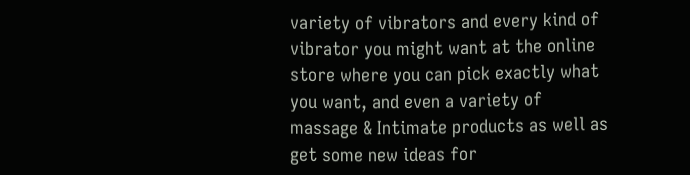variety of vibrators and every kind of vibrator you might want at the online store where you can pick exactly what you want, and even a variety of massage & Intimate products as well as get some new ideas for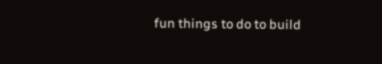fun things to do to build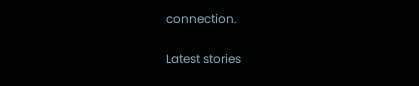connection.

Latest stories